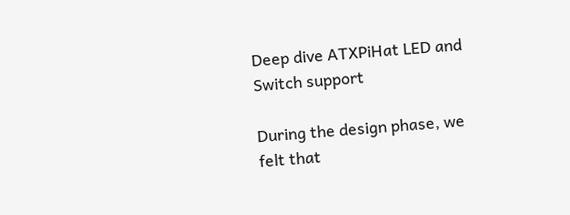Deep dive ATXPiHat LED and Switch support

During the design phase, we felt that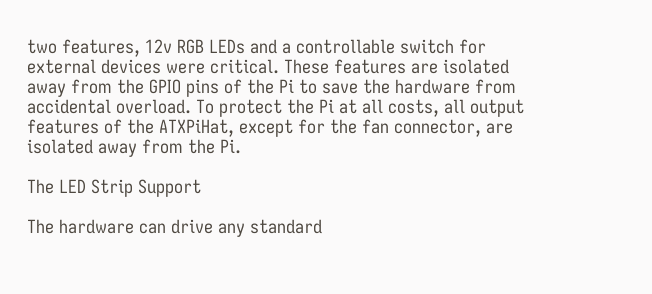two features, 12v RGB LEDs and a controllable switch for external devices were critical. These features are isolated away from the GPIO pins of the Pi to save the hardware from accidental overload. To protect the Pi at all costs, all output features of the ATXPiHat, except for the fan connector, are isolated away from the Pi.

The LED Strip Support

The hardware can drive any standard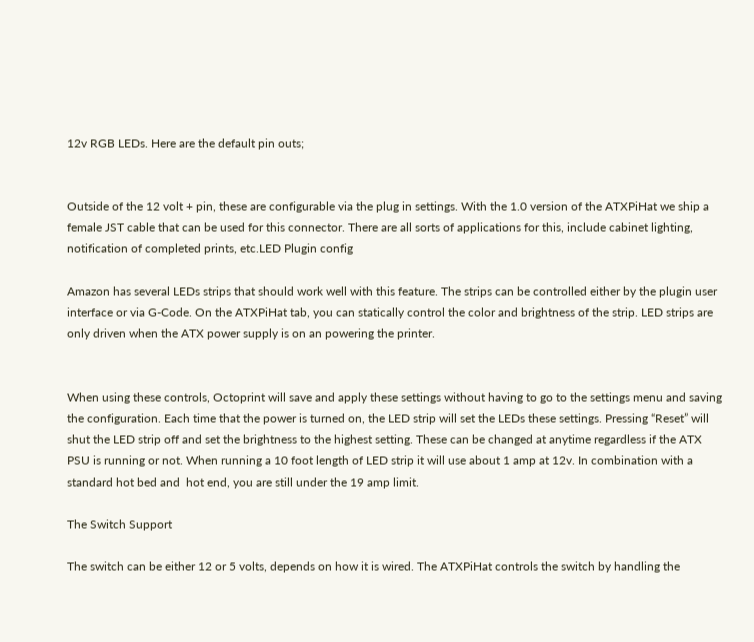12v RGB LEDs. Here are the default pin outs;


Outside of the 12 volt + pin, these are configurable via the plug in settings. With the 1.0 version of the ATXPiHat we ship a female JST cable that can be used for this connector. There are all sorts of applications for this, include cabinet lighting, notification of completed prints, etc.LED Plugin config

Amazon has several LEDs strips that should work well with this feature. The strips can be controlled either by the plugin user interface or via G-Code. On the ATXPiHat tab, you can statically control the color and brightness of the strip. LED strips are only driven when the ATX power supply is on an powering the printer.


When using these controls, Octoprint will save and apply these settings without having to go to the settings menu and saving the configuration. Each time that the power is turned on, the LED strip will set the LEDs these settings. Pressing “Reset” will shut the LED strip off and set the brightness to the highest setting. These can be changed at anytime regardless if the ATX PSU is running or not. When running a 10 foot length of LED strip it will use about 1 amp at 12v. In combination with a standard hot bed and  hot end, you are still under the 19 amp limit.

The Switch Support

The switch can be either 12 or 5 volts, depends on how it is wired. The ATXPiHat controls the switch by handling the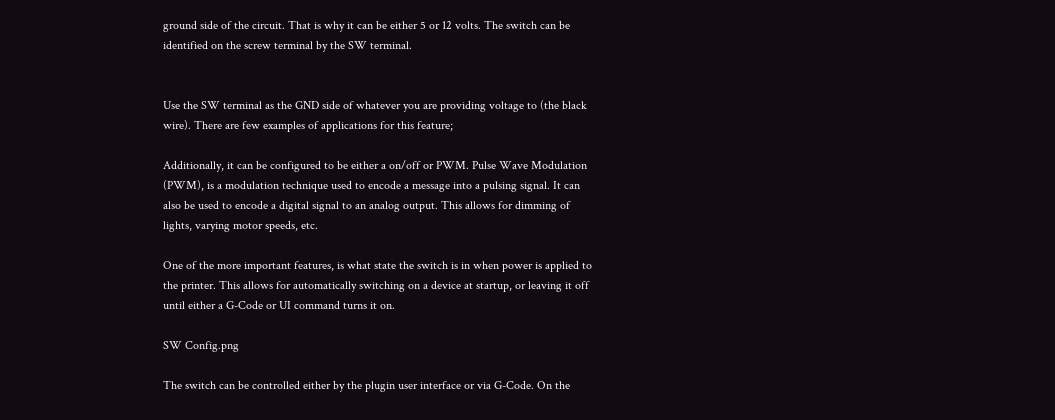ground side of the circuit. That is why it can be either 5 or 12 volts. The switch can be identified on the screw terminal by the SW terminal.


Use the SW terminal as the GND side of whatever you are providing voltage to (the black wire). There are few examples of applications for this feature;

Additionally, it can be configured to be either a on/off or PWM. Pulse Wave Modulation (PWM), is a modulation technique used to encode a message into a pulsing signal. It can also be used to encode a digital signal to an analog output. This allows for dimming of lights, varying motor speeds, etc.

One of the more important features, is what state the switch is in when power is applied to the printer. This allows for automatically switching on a device at startup, or leaving it off until either a G-Code or UI command turns it on.

SW Config.png

The switch can be controlled either by the plugin user interface or via G-Code. On the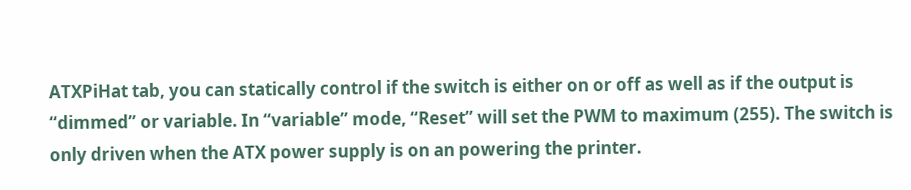ATXPiHat tab, you can statically control if the switch is either on or off as well as if the output is “dimmed” or variable. In “variable” mode, “Reset” will set the PWM to maximum (255). The switch is only driven when the ATX power supply is on an powering the printer.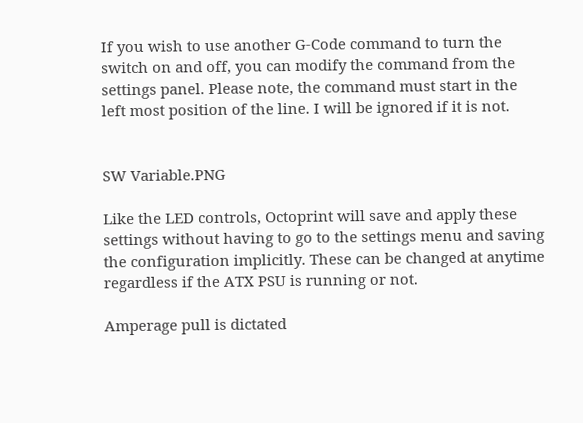If you wish to use another G-Code command to turn the switch on and off, you can modify the command from the settings panel. Please note, the command must start in the left most position of the line. I will be ignored if it is not.


SW Variable.PNG

Like the LED controls, Octoprint will save and apply these settings without having to go to the settings menu and saving the configuration implicitly. These can be changed at anytime regardless if the ATX PSU is running or not.

Amperage pull is dictated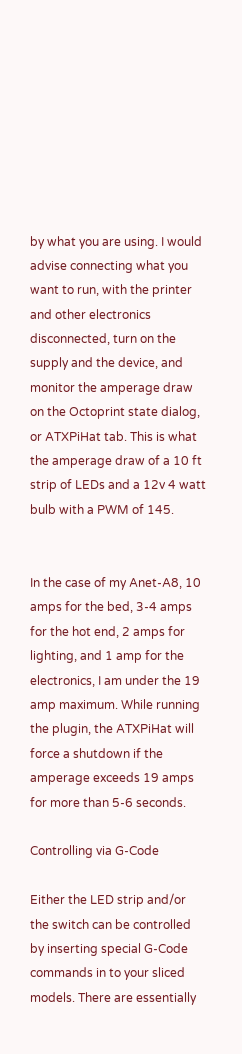by what you are using. I would advise connecting what you want to run, with the printer and other electronics disconnected, turn on the supply and the device, and monitor the amperage draw on the Octoprint state dialog, or ATXPiHat tab. This is what the amperage draw of a 10 ft strip of LEDs and a 12v 4 watt bulb with a PWM of 145.


In the case of my Anet-A8, 10 amps for the bed, 3-4 amps for the hot end, 2 amps for lighting, and 1 amp for the electronics, I am under the 19 amp maximum. While running the plugin, the ATXPiHat will force a shutdown if the amperage exceeds 19 amps for more than 5-6 seconds.

Controlling via G-Code

Either the LED strip and/or the switch can be controlled by inserting special G-Code commands in to your sliced models. There are essentially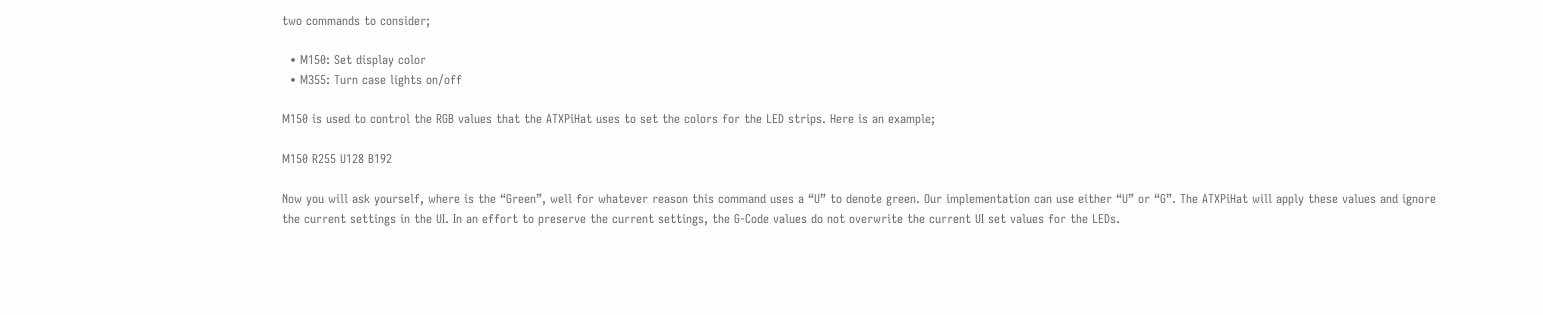two commands to consider;

  • M150: Set display color
  • M355: Turn case lights on/off

M150 is used to control the RGB values that the ATXPiHat uses to set the colors for the LED strips. Here is an example;

M150 R255 U128 B192

Now you will ask yourself, where is the “Green”, well for whatever reason this command uses a “U” to denote green. Our implementation can use either “U” or “G”. The ATXPiHat will apply these values and ignore the current settings in the UI. In an effort to preserve the current settings, the G-Code values do not overwrite the current UI set values for the LEDs.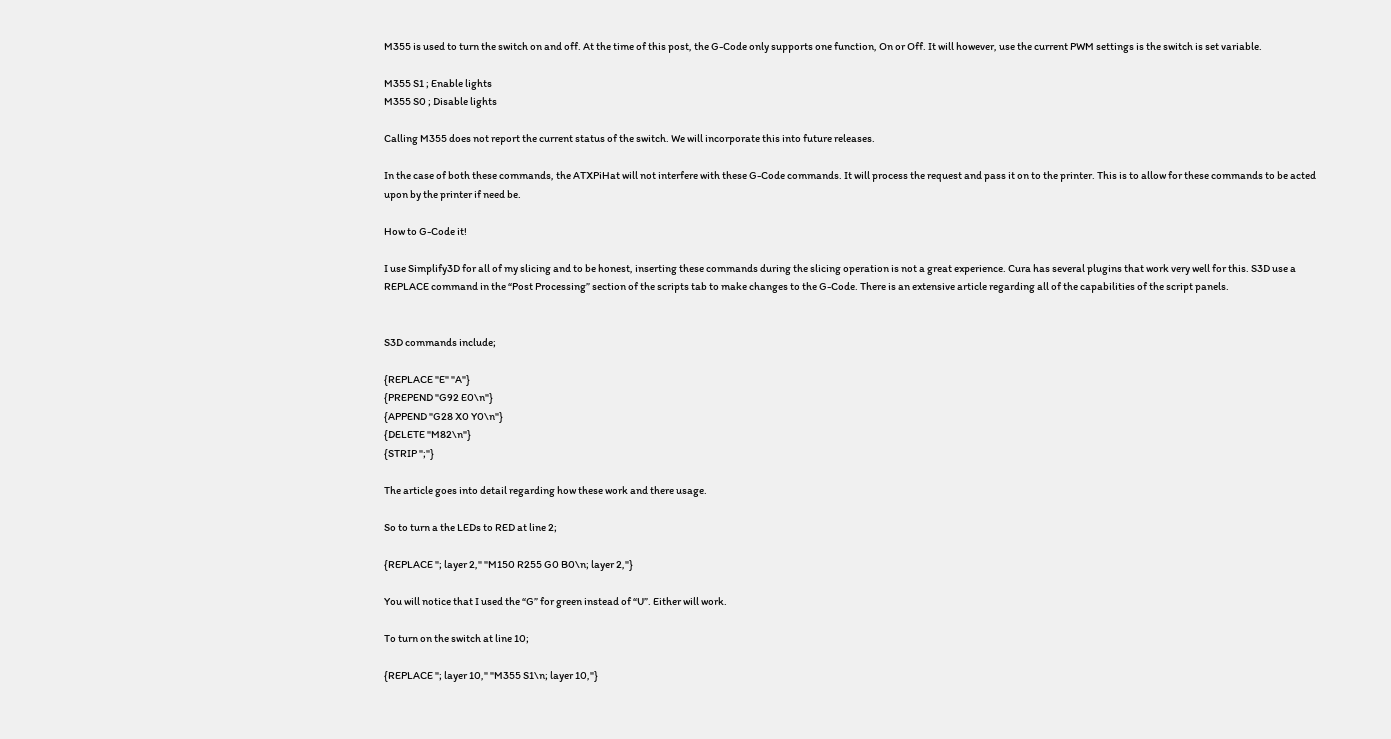M355 is used to turn the switch on and off. At the time of this post, the G-Code only supports one function, On or Off. It will however, use the current PWM settings is the switch is set variable.

M355 S1 ; Enable lights
M355 S0 ; Disable lights

Calling M355 does not report the current status of the switch. We will incorporate this into future releases.

In the case of both these commands, the ATXPiHat will not interfere with these G-Code commands. It will process the request and pass it on to the printer. This is to allow for these commands to be acted upon by the printer if need be.

How to G-Code it!

I use Simplify3D for all of my slicing and to be honest, inserting these commands during the slicing operation is not a great experience. Cura has several plugins that work very well for this. S3D use a REPLACE command in the “Post Processing” section of the scripts tab to make changes to the G-Code. There is an extensive article regarding all of the capabilities of the script panels.


S3D commands include;

{REPLACE "E" "A"}
{PREPEND "G92 E0\n"}
{APPEND "G28 X0 Y0\n"}
{DELETE "M82\n"}
{STRIP ";"}

The article goes into detail regarding how these work and there usage.

So to turn a the LEDs to RED at line 2;

{REPLACE "; layer 2," "M150 R255 G0 B0\n; layer 2,"}

You will notice that I used the “G” for green instead of “U”. Either will work.

To turn on the switch at line 10;

{REPLACE "; layer 10," "M355 S1\n; layer 10,"}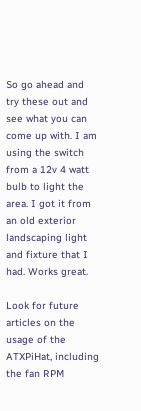So go ahead and try these out and see what you can come up with. I am using the switch from a 12v 4 watt bulb to light the area. I got it from an old exterior landscaping light and fixture that I had. Works great.

Look for future articles on the usage of the ATXPiHat, including the fan RPM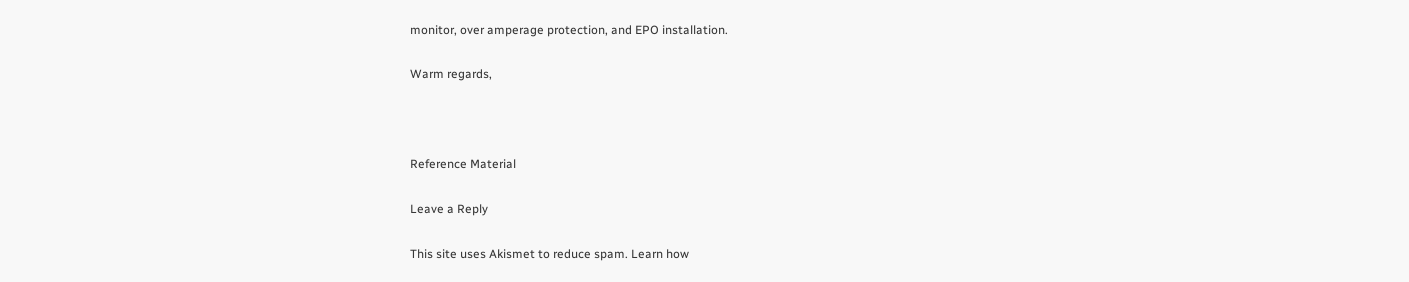monitor, over amperage protection, and EPO installation.

Warm regards,



Reference Material

Leave a Reply

This site uses Akismet to reduce spam. Learn how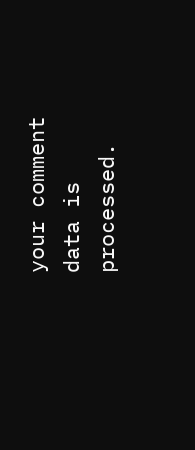your comment data is processed.